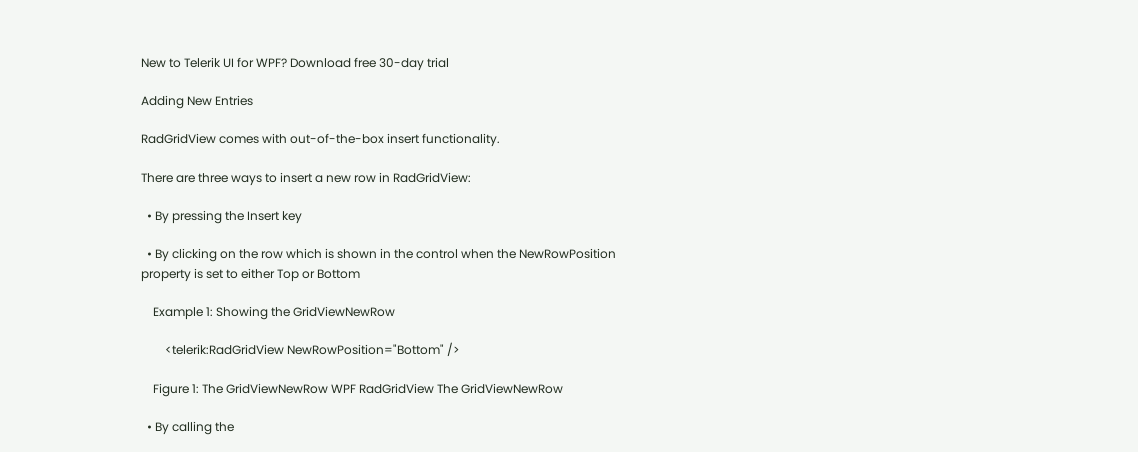New to Telerik UI for WPF? Download free 30-day trial

Adding New Entries

RadGridView comes with out-of-the-box insert functionality.

There are three ways to insert a new row in RadGridView:

  • By pressing the Insert key

  • By clicking on the row which is shown in the control when the NewRowPosition property is set to either Top or Bottom

    Example 1: Showing the GridViewNewRow

        <telerik:RadGridView NewRowPosition="Bottom" />

    Figure 1: The GridViewNewRow WPF RadGridView The GridViewNewRow

  • By calling the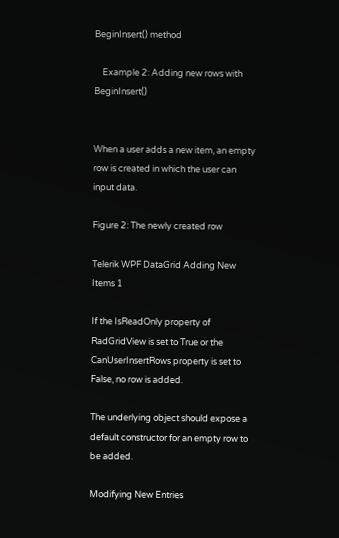BeginInsert() method

    Example 2: Adding new rows with BeginInsert()


When a user adds a new item, an empty row is created in which the user can input data.

Figure 2: The newly created row

Telerik WPF DataGrid Adding New Items 1

If the IsReadOnly property of RadGridView is set to True or the CanUserInsertRows property is set to False, no row is added.

The underlying object should expose a default constructor for an empty row to be added.

Modifying New Entries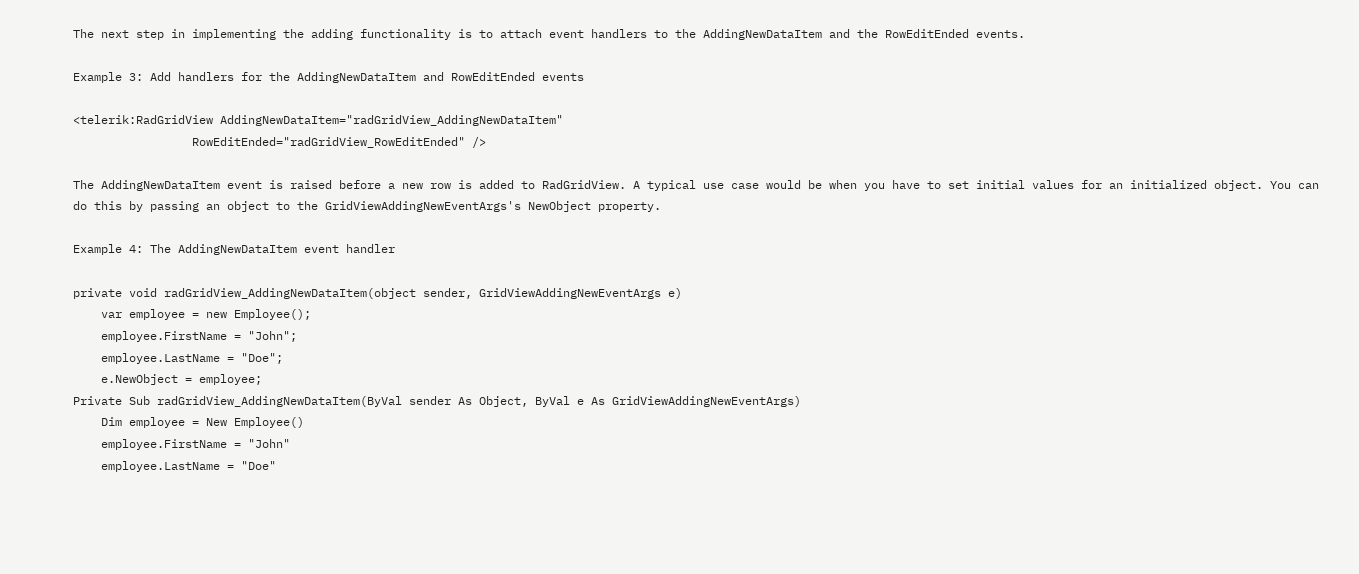The next step in implementing the adding functionality is to attach event handlers to the AddingNewDataItem and the RowEditEnded events.

Example 3: Add handlers for the AddingNewDataItem and RowEditEnded events

<telerik:RadGridView AddingNewDataItem="radGridView_AddingNewDataItem"
                 RowEditEnded="radGridView_RowEditEnded" />

The AddingNewDataItem event is raised before a new row is added to RadGridView. A typical use case would be when you have to set initial values for an initialized object. You can do this by passing an object to the GridViewAddingNewEventArgs's NewObject property.

Example 4: The AddingNewDataItem event handler

private void radGridView_AddingNewDataItem(object sender, GridViewAddingNewEventArgs e)
    var employee = new Employee();
    employee.FirstName = "John";
    employee.LastName = "Doe";
    e.NewObject = employee;
Private Sub radGridView_AddingNewDataItem(ByVal sender As Object, ByVal e As GridViewAddingNewEventArgs)
    Dim employee = New Employee()
    employee.FirstName = "John"
    employee.LastName = "Doe"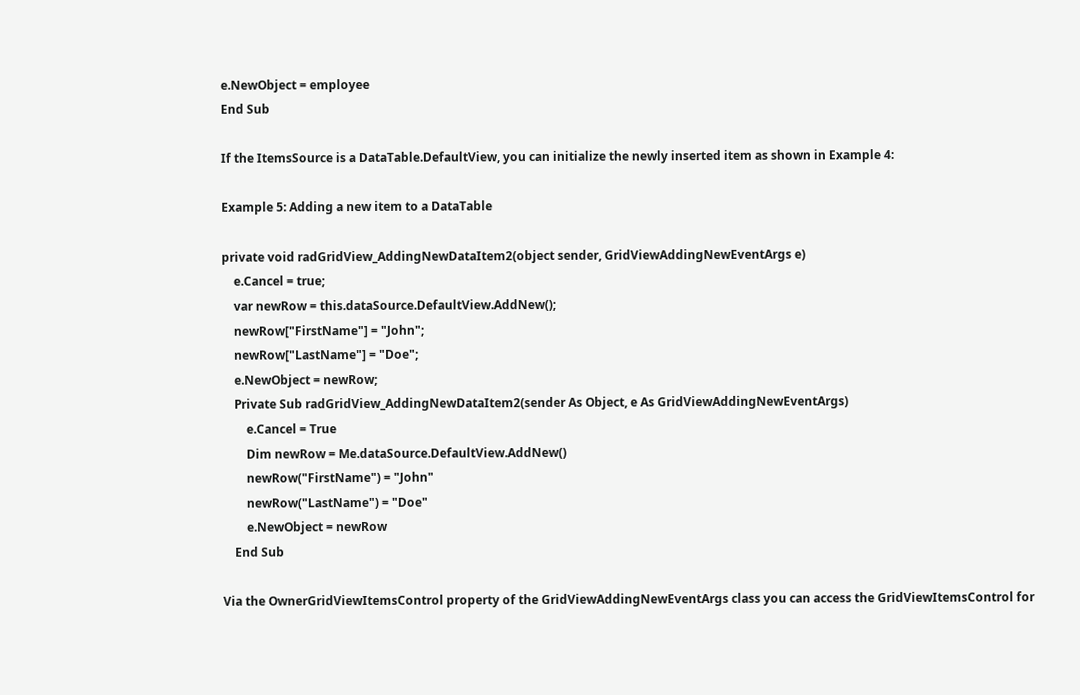e.NewObject = employee
End Sub

If the ItemsSource is a DataTable.DefaultView, you can initialize the newly inserted item as shown in Example 4:

Example 5: Adding a new item to a DataTable

private void radGridView_AddingNewDataItem2(object sender, GridViewAddingNewEventArgs e)
    e.Cancel = true;
    var newRow = this.dataSource.DefaultView.AddNew();
    newRow["FirstName"] = "John";
    newRow["LastName"] = "Doe";
    e.NewObject = newRow;
    Private Sub radGridView_AddingNewDataItem2(sender As Object, e As GridViewAddingNewEventArgs)
        e.Cancel = True
        Dim newRow = Me.dataSource.DefaultView.AddNew()
        newRow("FirstName") = "John"
        newRow("LastName") = "Doe"
        e.NewObject = newRow
    End Sub

Via the OwnerGridViewItemsControl property of the GridViewAddingNewEventArgs class you can access the GridViewItemsControl for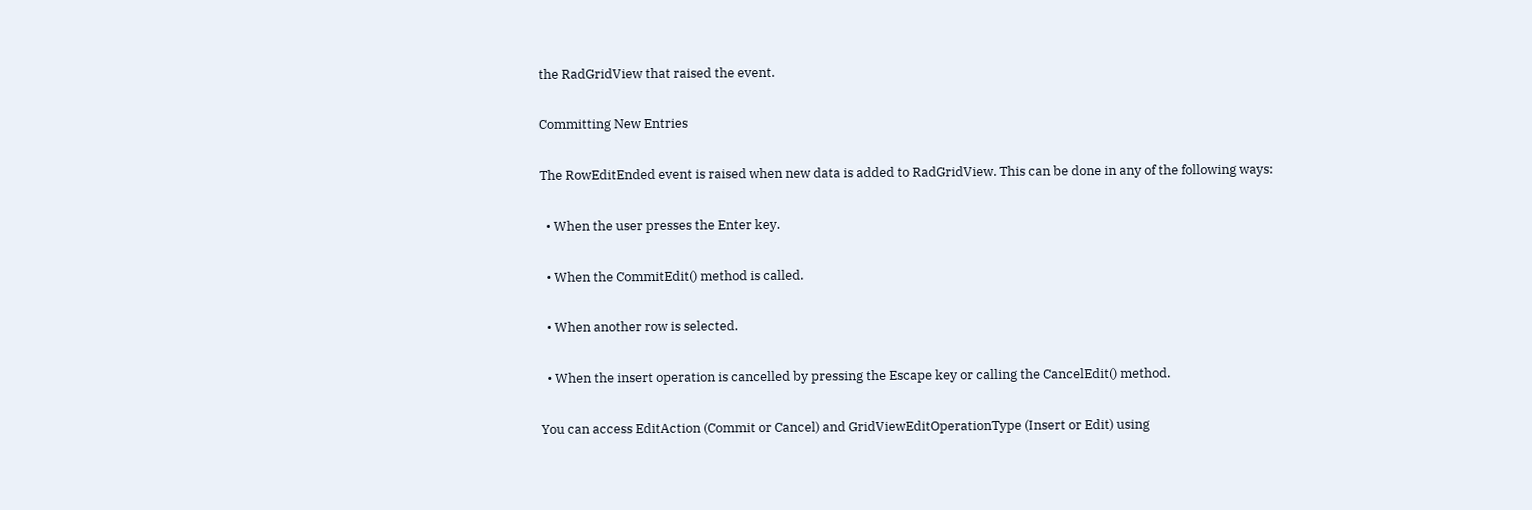the RadGridView that raised the event.

Committing New Entries

The RowEditEnded event is raised when new data is added to RadGridView. This can be done in any of the following ways:

  • When the user presses the Enter key.

  • When the CommitEdit() method is called.

  • When another row is selected.

  • When the insert operation is cancelled by pressing the Escape key or calling the CancelEdit() method.

You can access EditAction (Commit or Cancel) and GridViewEditOperationType (Insert or Edit) using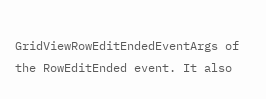GridViewRowEditEndedEventArgs of the RowEditEnded event. It also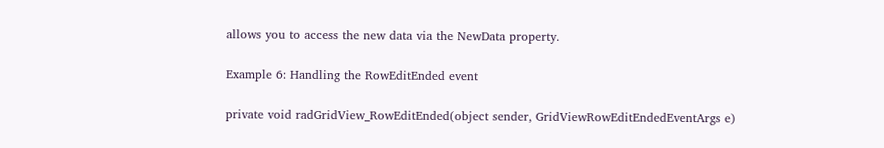allows you to access the new data via the NewData property.

Example 6: Handling the RowEditEnded event

private void radGridView_RowEditEnded(object sender, GridViewRowEditEndedEventArgs e)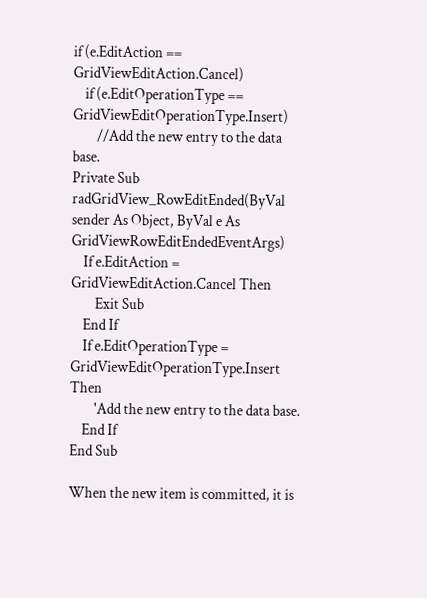if (e.EditAction == GridViewEditAction.Cancel)
    if (e.EditOperationType == GridViewEditOperationType.Insert)
        //Add the new entry to the data base.
Private Sub radGridView_RowEditEnded(ByVal sender As Object, ByVal e As GridViewRowEditEndedEventArgs)
    If e.EditAction = GridViewEditAction.Cancel Then
        Exit Sub
    End If
    If e.EditOperationType = GridViewEditOperationType.Insert Then
        'Add the new entry to the data base.
    End If
End Sub

When the new item is committed, it is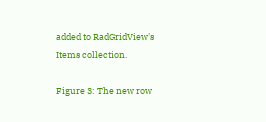added to RadGridView's Items collection.

Figure 3: The new row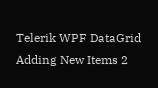Telerik WPF DataGrid Adding New Items 2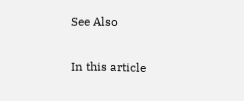See Also

In this article